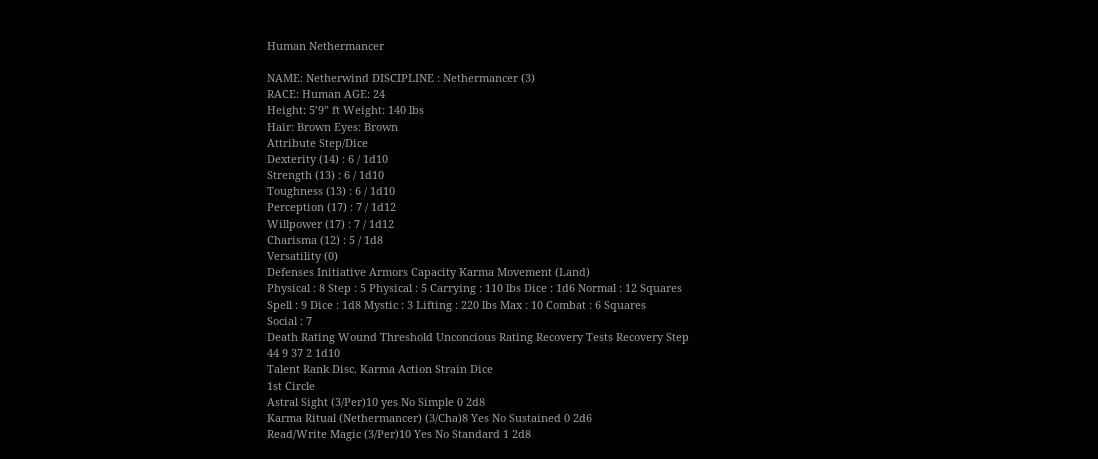Human Nethermancer

NAME: Netherwind DISCIPLINE : Nethermancer (3)
RACE: Human AGE: 24
Height: 5’9” ft Weight: 140 lbs
Hair: Brown Eyes: Brown
Attribute Step/Dice
Dexterity (14) : 6 / 1d10
Strength (13) : 6 / 1d10
Toughness (13) : 6 / 1d10
Perception (17) : 7 / 1d12
Willpower (17) : 7 / 1d12
Charisma (12) : 5 / 1d8
Versatility (0)
Defenses Initiative Armors Capacity Karma Movement (Land)
Physical : 8 Step : 5 Physical : 5 Carrying : 110 lbs Dice : 1d6 Normal : 12 Squares
Spell : 9 Dice : 1d8 Mystic : 3 Lifting : 220 lbs Max : 10 Combat : 6 Squares
Social : 7
Death Rating Wound Threshold Unconcious Rating Recovery Tests Recovery Step
44 9 37 2 1d10
Talent Rank Disc. Karma Action Strain Dice
1st Circle
Astral Sight (3/Per)10 yes No Simple 0 2d8
Karma Ritual (Nethermancer) (3/Cha)8 Yes No Sustained 0 2d6
Read/Write Magic (3/Per)10 Yes No Standard 1 2d8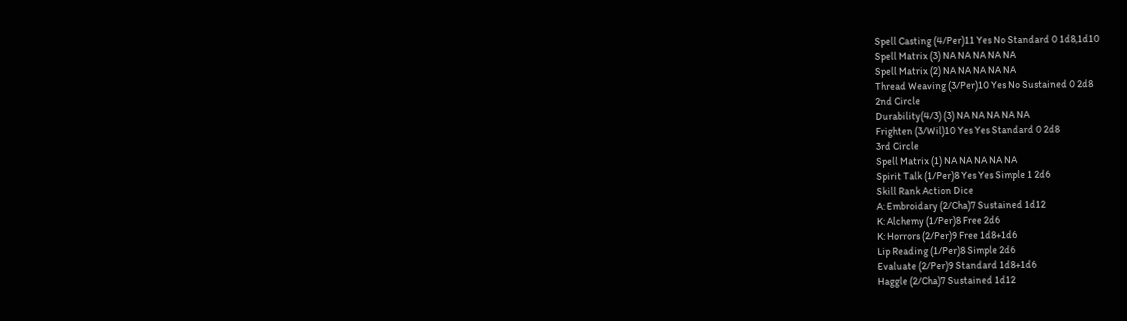Spell Casting (4/Per)11 Yes No Standard 0 1d8,1d10
Spell Matrix (3) NA NA NA NA NA
Spell Matrix (2) NA NA NA NA NA
Thread Weaving (3/Per)10 Yes No Sustained 0 2d8
2nd Circle
Durability(4/3) (3) NA NA NA NA NA
Frighten (3/Wil)10 Yes Yes Standard 0 2d8
3rd Circle
Spell Matrix (1) NA NA NA NA NA
Spirit Talk (1/Per)8 Yes Yes Simple 1 2d6
Skill Rank Action Dice
A: Embroidary (2/Cha)7 Sustained 1d12
K: Alchemy (1/Per)8 Free 2d6
K: Horrors (2/Per)9 Free 1d8+1d6
Lip Reading (1/Per)8 Simple 2d6
Evaluate (2/Per)9 Standard 1d8+1d6
Haggle (2/Cha)7 Sustained 1d12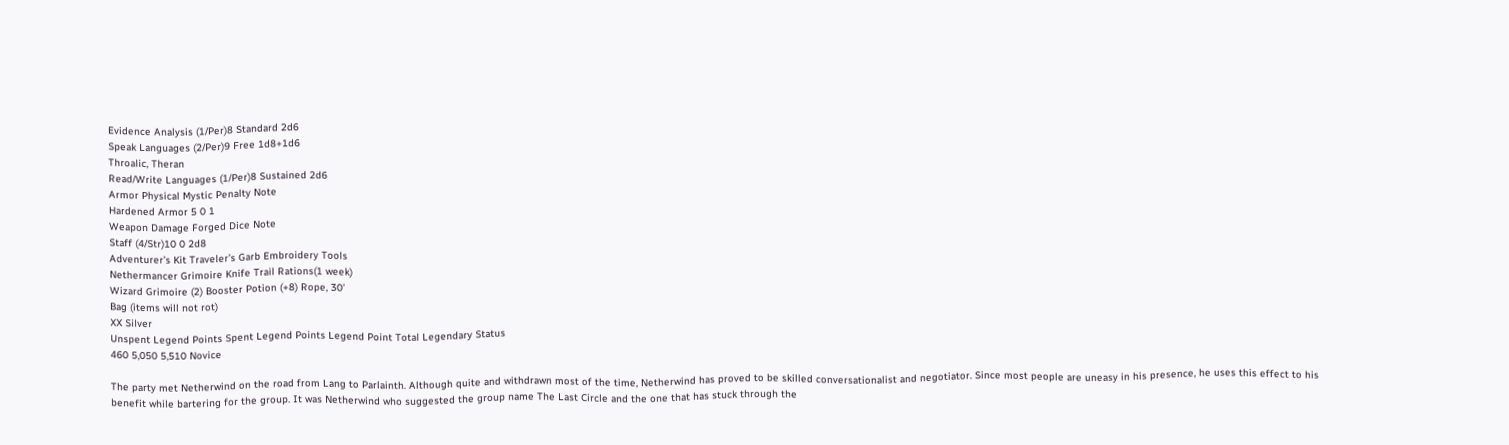Evidence Analysis (1/Per)8 Standard 2d6
Speak Languages (2/Per)9 Free 1d8+1d6
Throalic, Theran
Read/Write Languages (1/Per)8 Sustained 2d6
Armor Physical Mystic Penalty Note
Hardened Armor 5 0 1
Weapon Damage Forged Dice Note
Staff (4/Str)10 0 2d8
Adventurer’s Kit Traveler’s Garb Embroidery Tools
Nethermancer Grimoire Knife Trail Rations(1 week)
Wizard Grimoire (2) Booster Potion (+8) Rope, 30’
Bag (items will not rot)
XX Silver
Unspent Legend Points Spent Legend Points Legend Point Total Legendary Status
460 5,050 5,510 Novice

The party met Netherwind on the road from Lang to Parlainth. Although quite and withdrawn most of the time, Netherwind has proved to be skilled conversationalist and negotiator. Since most people are uneasy in his presence, he uses this effect to his benefit while bartering for the group. It was Netherwind who suggested the group name The Last Circle and the one that has stuck through the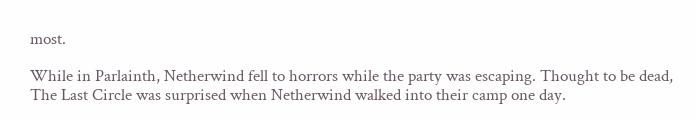most.

While in Parlainth, Netherwind fell to horrors while the party was escaping. Thought to be dead, The Last Circle was surprised when Netherwind walked into their camp one day.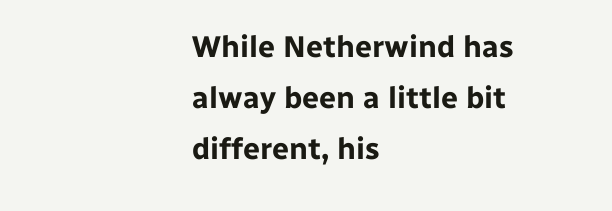While Netherwind has alway been a little bit different, his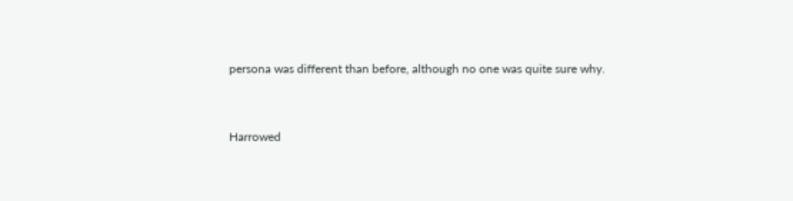persona was different than before, although no one was quite sure why.


Harrowed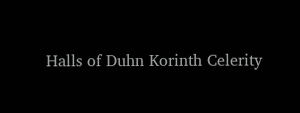Halls of Duhn Korinth Celerity